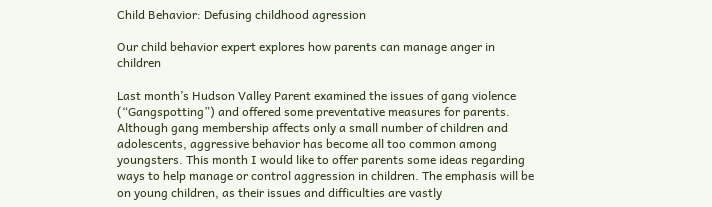Child Behavior: Defusing childhood agression

Our child behavior expert explores how parents can manage anger in children

Last month’s Hudson Valley Parent examined the issues of gang violence (“Gangspotting”) and offered some preventative measures for parents. Although gang membership affects only a small number of children and adolescents, aggressive behavior has become all too common among youngsters. This month I would like to offer parents some ideas regarding ways to help manage or control aggression in children. The emphasis will be on young children, as their issues and difficulties are vastly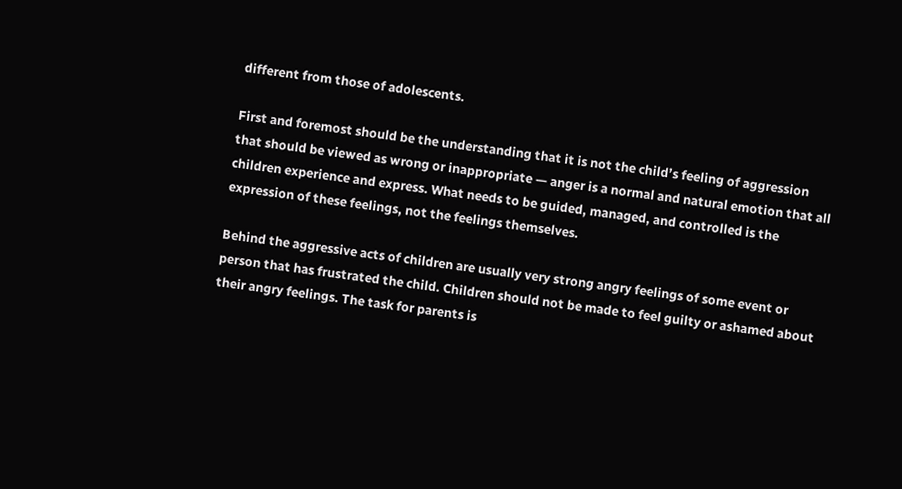different from those of adolescents.

First and foremost should be the understanding that it is not the child’s feeling of aggression that should be viewed as wrong or inappropriate — anger is a normal and natural emotion that all children experience and express. What needs to be guided, managed, and controlled is the expression of these feelings, not the feelings themselves.

Behind the aggressive acts of children are usually very strong angry feelings of some event or person that has frustrated the child. Children should not be made to feel guilty or ashamed about their angry feelings. The task for parents is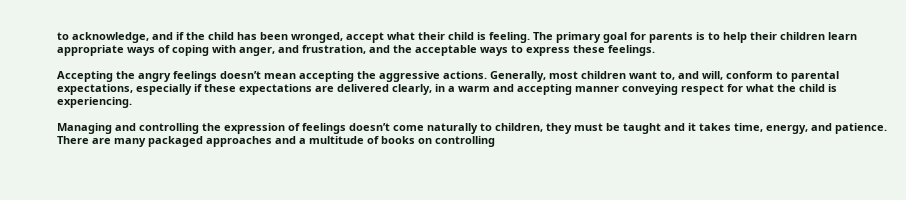to acknowledge, and if the child has been wronged, accept what their child is feeling. The primary goal for parents is to help their children learn appropriate ways of coping with anger, and frustration, and the acceptable ways to express these feelings.

Accepting the angry feelings doesn’t mean accepting the aggressive actions. Generally, most children want to, and will, conform to parental expectations, especially if these expectations are delivered clearly, in a warm and accepting manner conveying respect for what the child is experiencing.

Managing and controlling the expression of feelings doesn’t come naturally to children, they must be taught and it takes time, energy, and patience. There are many packaged approaches and a multitude of books on controlling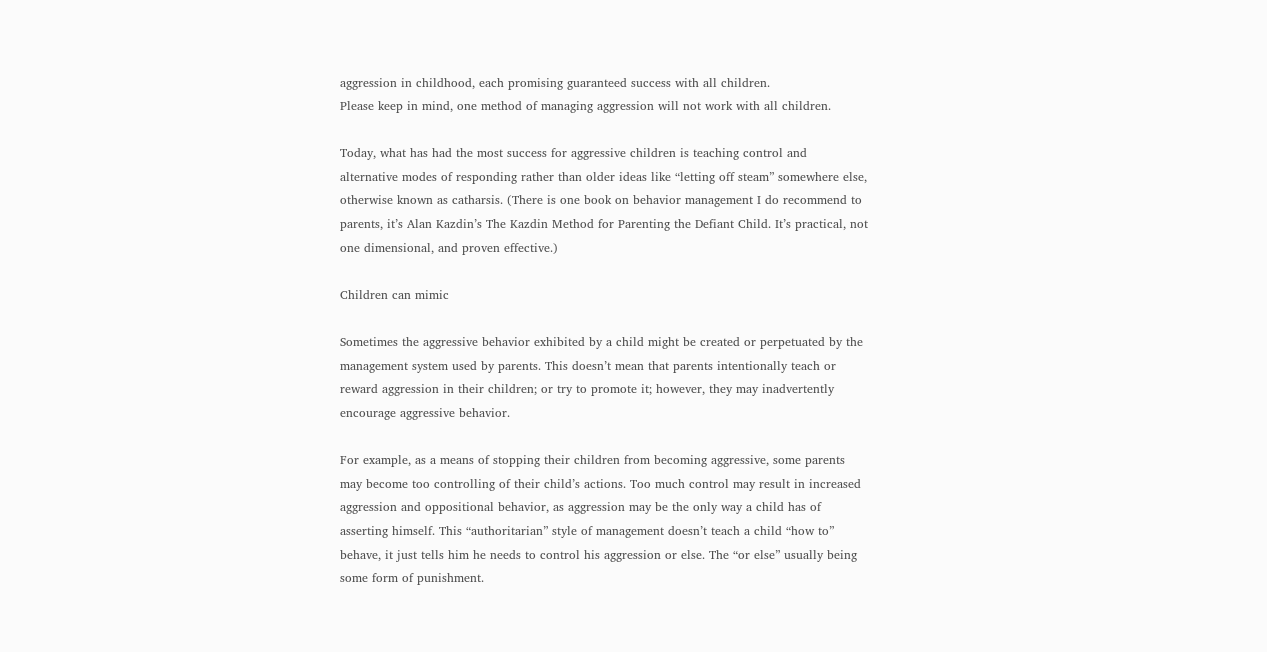aggression in childhood, each promising guaranteed success with all children.
Please keep in mind, one method of managing aggression will not work with all children.

Today, what has had the most success for aggressive children is teaching control and alternative modes of responding rather than older ideas like “letting off steam” somewhere else, otherwise known as catharsis. (There is one book on behavior management I do recommend to parents, it’s Alan Kazdin’s The Kazdin Method for Parenting the Defiant Child. It’s practical, not one dimensional, and proven effective.)

Children can mimic

Sometimes the aggressive behavior exhibited by a child might be created or perpetuated by the management system used by parents. This doesn’t mean that parents intentionally teach or reward aggression in their children; or try to promote it; however, they may inadvertently encourage aggressive behavior.

For example, as a means of stopping their children from becoming aggressive, some parents may become too controlling of their child’s actions. Too much control may result in increased aggression and oppositional behavior, as aggression may be the only way a child has of asserting himself. This “authoritarian” style of management doesn’t teach a child “how to” behave, it just tells him he needs to control his aggression or else. The “or else” usually being some form of punishment.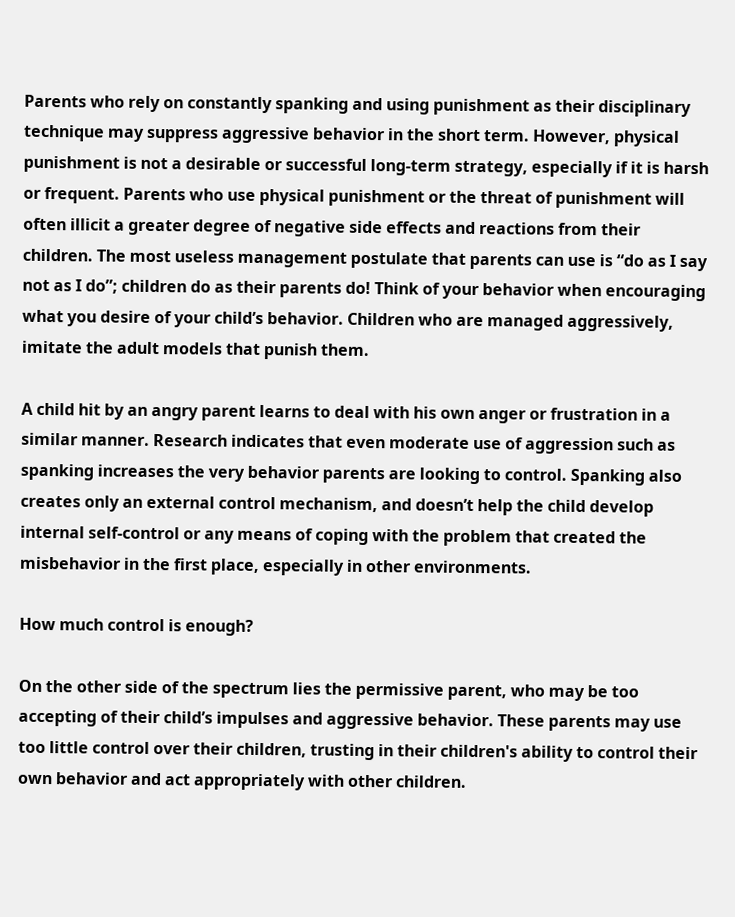Parents who rely on constantly spanking and using punishment as their disciplinary technique may suppress aggressive behavior in the short term. However, physical punishment is not a desirable or successful long-term strategy, especially if it is harsh or frequent. Parents who use physical punishment or the threat of punishment will often illicit a greater degree of negative side effects and reactions from their children. The most useless management postulate that parents can use is “do as I say not as I do”; children do as their parents do! Think of your behavior when encouraging what you desire of your child’s behavior. Children who are managed aggressively, imitate the adult models that punish them.

A child hit by an angry parent learns to deal with his own anger or frustration in a similar manner. Research indicates that even moderate use of aggression such as spanking increases the very behavior parents are looking to control. Spanking also creates only an external control mechanism, and doesn’t help the child develop internal self-control or any means of coping with the problem that created the misbehavior in the first place, especially in other environments.

How much control is enough?

On the other side of the spectrum lies the permissive parent, who may be too accepting of their child’s impulses and aggressive behavior. These parents may use too little control over their children, trusting in their children's ability to control their own behavior and act appropriately with other children.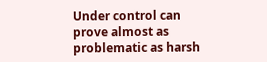Under control can prove almost as problematic as harsh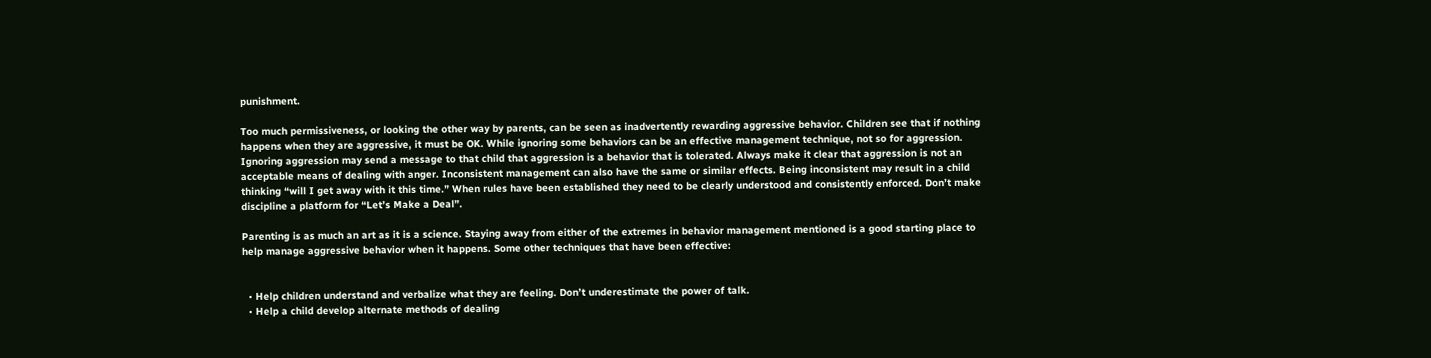punishment.

Too much permissiveness, or looking the other way by parents, can be seen as inadvertently rewarding aggressive behavior. Children see that if nothing happens when they are aggressive, it must be OK. While ignoring some behaviors can be an effective management technique, not so for aggression. Ignoring aggression may send a message to that child that aggression is a behavior that is tolerated. Always make it clear that aggression is not an acceptable means of dealing with anger. Inconsistent management can also have the same or similar effects. Being inconsistent may result in a child thinking “will I get away with it this time.” When rules have been established they need to be clearly understood and consistently enforced. Don’t make discipline a platform for “Let’s Make a Deal”.

Parenting is as much an art as it is a science. Staying away from either of the extremes in behavior management mentioned is a good starting place to help manage aggressive behavior when it happens. Some other techniques that have been effective:


  • Help children understand and verbalize what they are feeling. Don’t underestimate the power of talk.
  • Help a child develop alternate methods of dealing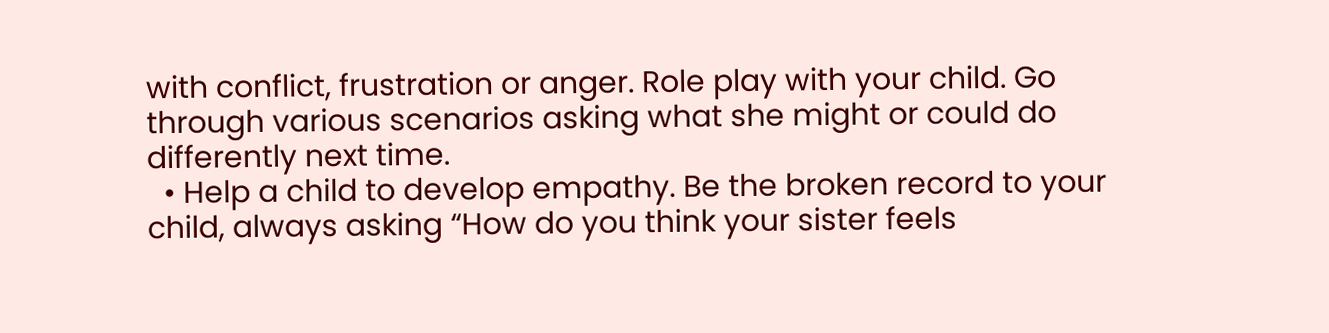with conflict, frustration or anger. Role play with your child. Go through various scenarios asking what she might or could do differently next time.
  • Help a child to develop empathy. Be the broken record to your child, always asking “How do you think your sister feels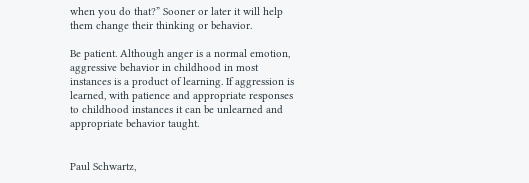when you do that?” Sooner or later it will help them change their thinking or behavior.

Be patient. Although anger is a normal emotion, aggressive behavior in childhood in most instances is a product of learning. If aggression is learned, with patience and appropriate responses to childhood instances it can be unlearned and appropriate behavior taught.


Paul Schwartz,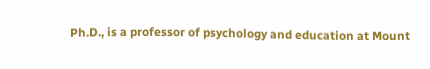Ph.D., is a professor of psychology and education at Mount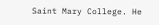Saint Mary College. He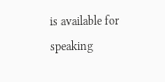is available for speaking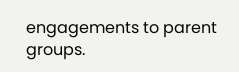engagements to parent groups.